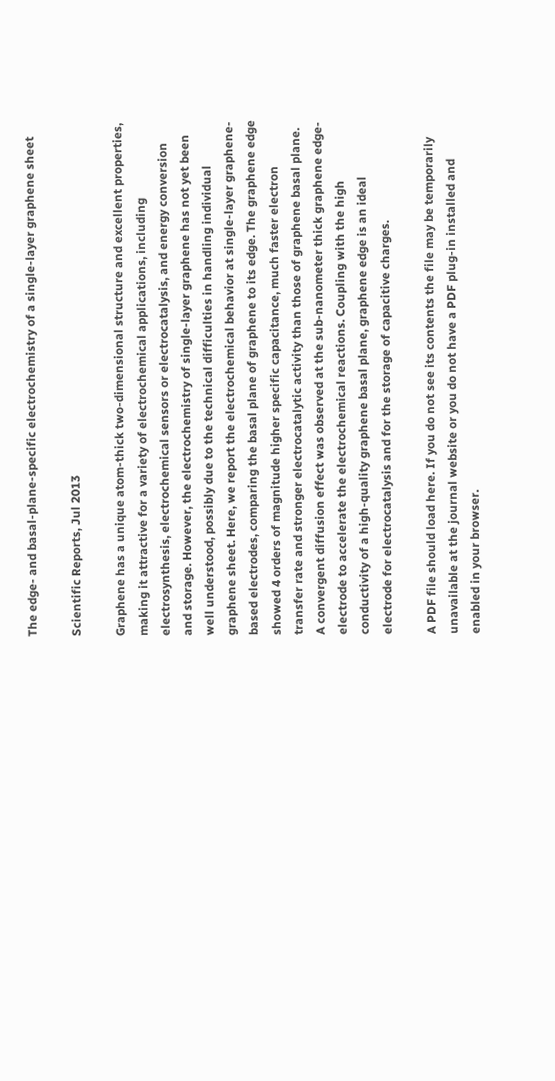The edge- and basal-plane-specific electrochemistry of a single-layer graphene sheet

Scientific Reports, Jul 2013

Graphene has a unique atom-thick two-dimensional structure and excellent properties, making it attractive for a variety of electrochemical applications, including electrosynthesis, electrochemical sensors or electrocatalysis, and energy conversion and storage. However, the electrochemistry of single-layer graphene has not yet been well understood, possibly due to the technical difficulties in handling individual graphene sheet. Here, we report the electrochemical behavior at single-layer graphene-based electrodes, comparing the basal plane of graphene to its edge. The graphene edge showed 4 orders of magnitude higher specific capacitance, much faster electron transfer rate and stronger electrocatalytic activity than those of graphene basal plane. A convergent diffusion effect was observed at the sub-nanometer thick graphene edge-electrode to accelerate the electrochemical reactions. Coupling with the high conductivity of a high-quality graphene basal plane, graphene edge is an ideal electrode for electrocatalysis and for the storage of capacitive charges.

A PDF file should load here. If you do not see its contents the file may be temporarily unavailable at the journal website or you do not have a PDF plug-in installed and enabled in your browser.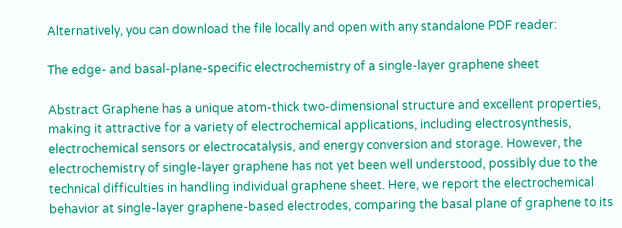Alternatively, you can download the file locally and open with any standalone PDF reader:

The edge- and basal-plane-specific electrochemistry of a single-layer graphene sheet

Abstract Graphene has a unique atom-thick two-dimensional structure and excellent properties, making it attractive for a variety of electrochemical applications, including electrosynthesis, electrochemical sensors or electrocatalysis, and energy conversion and storage. However, the electrochemistry of single-layer graphene has not yet been well understood, possibly due to the technical difficulties in handling individual graphene sheet. Here, we report the electrochemical behavior at single-layer graphene-based electrodes, comparing the basal plane of graphene to its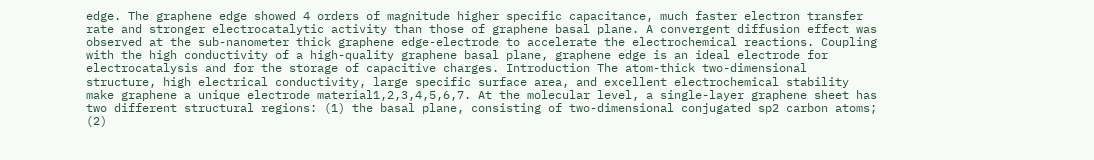edge. The graphene edge showed 4 orders of magnitude higher specific capacitance, much faster electron transfer rate and stronger electrocatalytic activity than those of graphene basal plane. A convergent diffusion effect was observed at the sub-nanometer thick graphene edge-electrode to accelerate the electrochemical reactions. Coupling with the high conductivity of a high-quality graphene basal plane, graphene edge is an ideal electrode for electrocatalysis and for the storage of capacitive charges. Introduction The atom-thick two-dimensional structure, high electrical conductivity, large specific surface area, and excellent electrochemical stability make graphene a unique electrode material1,2,3,4,5,6,7. At the molecular level, a single-layer graphene sheet has two different structural regions: (1) the basal plane, consisting of two-dimensional conjugated sp2 carbon atoms; (2)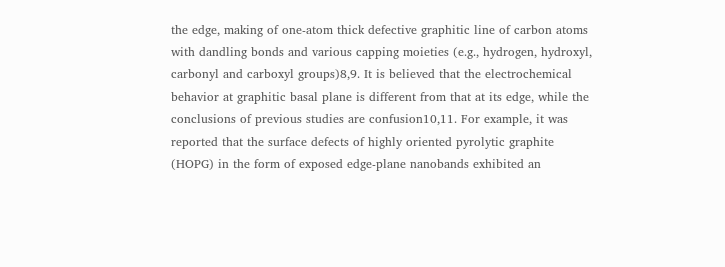the edge, making of one-atom thick defective graphitic line of carbon atoms with dandling bonds and various capping moieties (e.g., hydrogen, hydroxyl, carbonyl and carboxyl groups)8,9. It is believed that the electrochemical behavior at graphitic basal plane is different from that at its edge, while the conclusions of previous studies are confusion10,11. For example, it was reported that the surface defects of highly oriented pyrolytic graphite (HOPG) in the form of exposed edge-plane nanobands exhibited an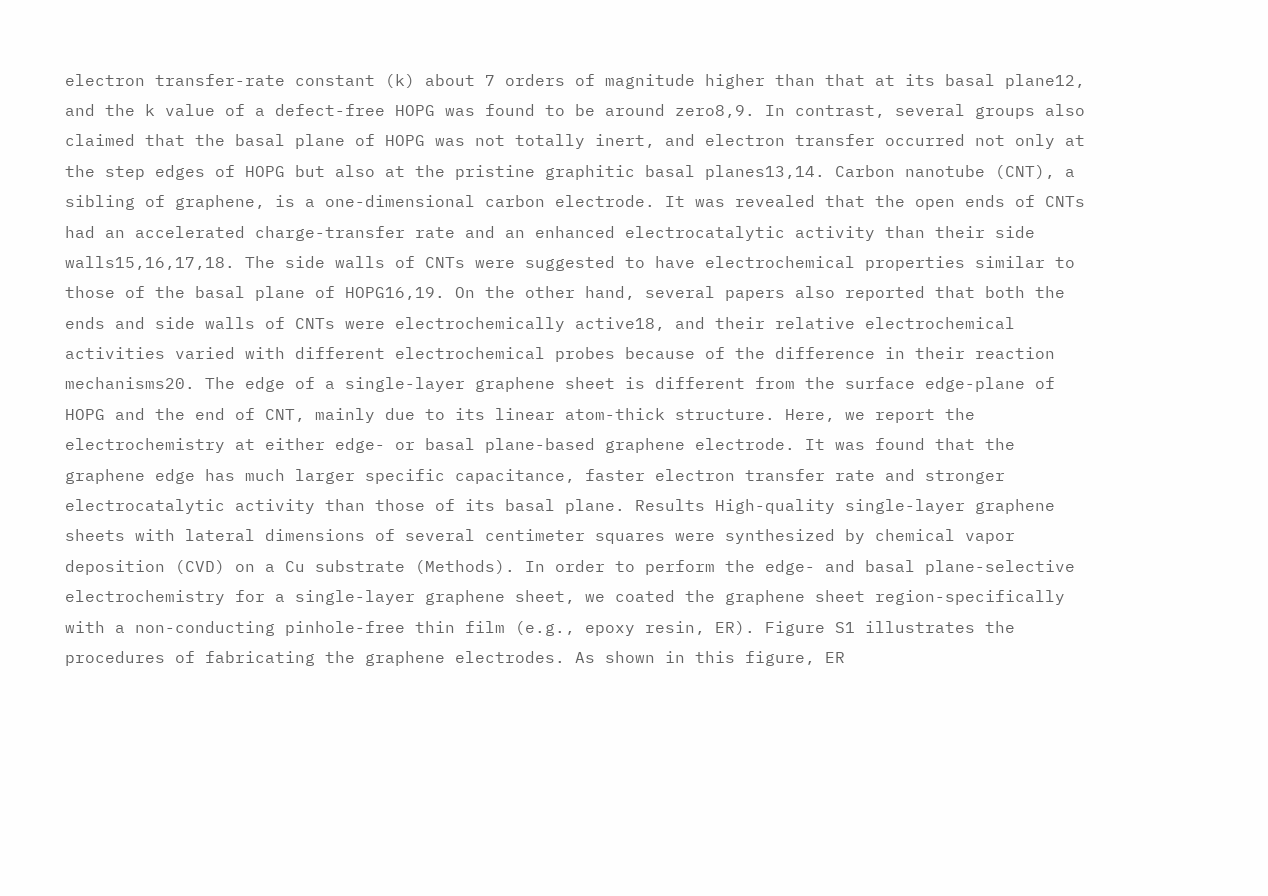electron transfer-rate constant (k) about 7 orders of magnitude higher than that at its basal plane12, and the k value of a defect-free HOPG was found to be around zero8,9. In contrast, several groups also claimed that the basal plane of HOPG was not totally inert, and electron transfer occurred not only at the step edges of HOPG but also at the pristine graphitic basal planes13,14. Carbon nanotube (CNT), a sibling of graphene, is a one-dimensional carbon electrode. It was revealed that the open ends of CNTs had an accelerated charge-transfer rate and an enhanced electrocatalytic activity than their side walls15,16,17,18. The side walls of CNTs were suggested to have electrochemical properties similar to those of the basal plane of HOPG16,19. On the other hand, several papers also reported that both the ends and side walls of CNTs were electrochemically active18, and their relative electrochemical activities varied with different electrochemical probes because of the difference in their reaction mechanisms20. The edge of a single-layer graphene sheet is different from the surface edge-plane of HOPG and the end of CNT, mainly due to its linear atom-thick structure. Here, we report the electrochemistry at either edge- or basal plane-based graphene electrode. It was found that the graphene edge has much larger specific capacitance, faster electron transfer rate and stronger electrocatalytic activity than those of its basal plane. Results High-quality single-layer graphene sheets with lateral dimensions of several centimeter squares were synthesized by chemical vapor deposition (CVD) on a Cu substrate (Methods). In order to perform the edge- and basal plane-selective electrochemistry for a single-layer graphene sheet, we coated the graphene sheet region-specifically with a non-conducting pinhole-free thin film (e.g., epoxy resin, ER). Figure S1 illustrates the procedures of fabricating the graphene electrodes. As shown in this figure, ER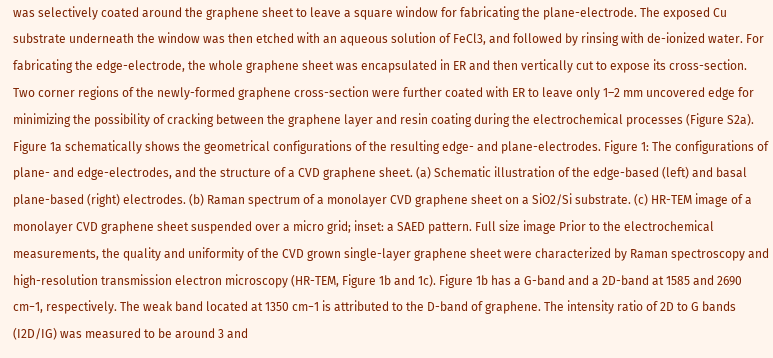was selectively coated around the graphene sheet to leave a square window for fabricating the plane-electrode. The exposed Cu substrate underneath the window was then etched with an aqueous solution of FeCl3, and followed by rinsing with de-ionized water. For fabricating the edge-electrode, the whole graphene sheet was encapsulated in ER and then vertically cut to expose its cross-section. Two corner regions of the newly-formed graphene cross-section were further coated with ER to leave only 1–2 mm uncovered edge for minimizing the possibility of cracking between the graphene layer and resin coating during the electrochemical processes (Figure S2a). Figure 1a schematically shows the geometrical configurations of the resulting edge- and plane-electrodes. Figure 1: The configurations of plane- and edge-electrodes, and the structure of a CVD graphene sheet. (a) Schematic illustration of the edge-based (left) and basal plane-based (right) electrodes. (b) Raman spectrum of a monolayer CVD graphene sheet on a SiO2/Si substrate. (c) HR-TEM image of a monolayer CVD graphene sheet suspended over a micro grid; inset: a SAED pattern. Full size image Prior to the electrochemical measurements, the quality and uniformity of the CVD grown single-layer graphene sheet were characterized by Raman spectroscopy and high-resolution transmission electron microscopy (HR-TEM, Figure 1b and 1c). Figure 1b has a G-band and a 2D-band at 1585 and 2690 cm−1, respectively. The weak band located at 1350 cm−1 is attributed to the D-band of graphene. The intensity ratio of 2D to G bands (I2D/IG) was measured to be around 3 and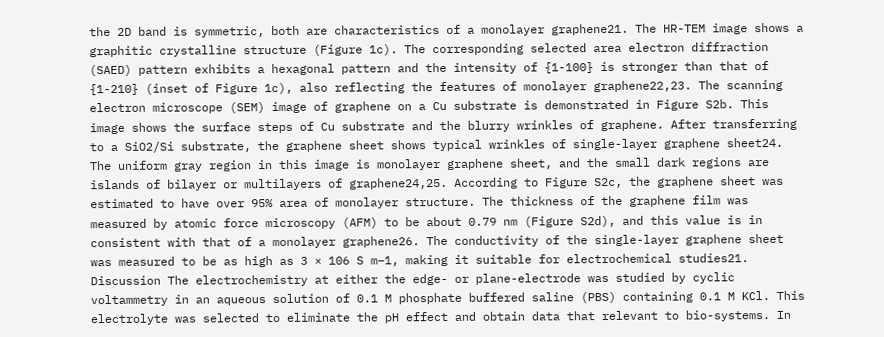the 2D band is symmetric, both are characteristics of a monolayer graphene21. The HR-TEM image shows a graphitic crystalline structure (Figure 1c). The corresponding selected area electron diffraction (SAED) pattern exhibits a hexagonal pattern and the intensity of {1-100} is stronger than that of {1-210} (inset of Figure 1c), also reflecting the features of monolayer graphene22,23. The scanning electron microscope (SEM) image of graphene on a Cu substrate is demonstrated in Figure S2b. This image shows the surface steps of Cu substrate and the blurry wrinkles of graphene. After transferring to a SiO2/Si substrate, the graphene sheet shows typical wrinkles of single-layer graphene sheet24. The uniform gray region in this image is monolayer graphene sheet, and the small dark regions are islands of bilayer or multilayers of graphene24,25. According to Figure S2c, the graphene sheet was estimated to have over 95% area of monolayer structure. The thickness of the graphene film was measured by atomic force microscopy (AFM) to be about 0.79 nm (Figure S2d), and this value is in consistent with that of a monolayer graphene26. The conductivity of the single-layer graphene sheet was measured to be as high as 3 × 106 S m−1, making it suitable for electrochemical studies21. Discussion The electrochemistry at either the edge- or plane-electrode was studied by cyclic voltammetry in an aqueous solution of 0.1 M phosphate buffered saline (PBS) containing 0.1 M KCl. This electrolyte was selected to eliminate the pH effect and obtain data that relevant to bio-systems. In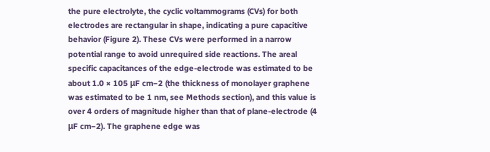the pure electrolyte, the cyclic voltammograms (CVs) for both electrodes are rectangular in shape, indicating a pure capacitive behavior (Figure 2). These CVs were performed in a narrow potential range to avoid unrequired side reactions. The areal specific capacitances of the edge-electrode was estimated to be about 1.0 × 105 μF cm−2 (the thickness of monolayer graphene was estimated to be 1 nm, see Methods section), and this value is over 4 orders of magnitude higher than that of plane-electrode (4 μF cm−2). The graphene edge was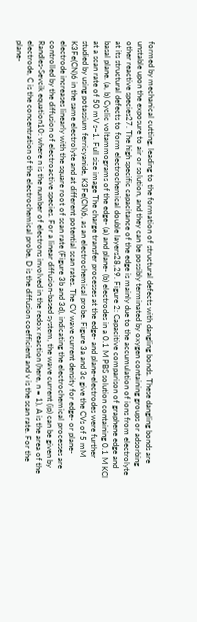formed by mechanical cutting, leading to the formation of structural defects with dangling bonds. These dangling bonds are unstable upon the exposure to air or solution, and they can be possibly terminated by oxygen containing groups or adsorbing other reactive species27. The high specific capacitance of the edge is mainly due to the accumulation of ions from electrolyte at its structural defects to form electrochemical double layers28,29. Figure 2: Capacitive comparison of graphene edge and basal plane. (a, b) Cyclic voltammograms of the edge- (a) and plane- (b) electrodes in a 0.1 M PBS solution containing 0.1 M KCl at a scan rate of 50 mV s−1. Full size image The charge transfer processes at the edge- and plane-electrodes were further studied by using potassium ferricyanide, K3Fe(CN)6, as an electrochemical probe. Figure 3a and 3c give the CVs of 5 mM K3Fe(CN)6 in the same electrolyte and at different potential scan rates. The CV wave current density for edge- or plane-electrode increases linearly with the square root of scan rate (Figure 3b and 3d), indicating the electrochemical processes are controlled by the diffusion of electroactive species. For a linear diffusion-based system, the wave current (ip) can be given by Randles-Sevcik equation10: where n is the number of electrons involved in the redox reaction (here, n = 1), A is the area of the electrode, C is the concentration of the electrochemical probe, D is the diffusion coefficient and v is the scan rate. For the plane-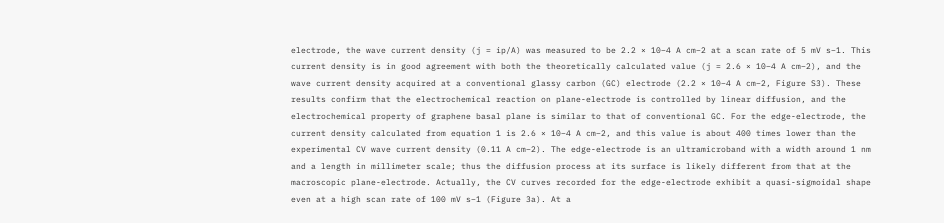electrode, the wave current density (j = ip/A) was measured to be 2.2 × 10−4 A cm−2 at a scan rate of 5 mV s−1. This current density is in good agreement with both the theoretically calculated value (j = 2.6 × 10−4 A cm−2), and the wave current density acquired at a conventional glassy carbon (GC) electrode (2.2 × 10−4 A cm−2, Figure S3). These results confirm that the electrochemical reaction on plane-electrode is controlled by linear diffusion, and the electrochemical property of graphene basal plane is similar to that of conventional GC. For the edge-electrode, the current density calculated from equation 1 is 2.6 × 10−4 A cm−2, and this value is about 400 times lower than the experimental CV wave current density (0.11 A cm−2). The edge-electrode is an ultramicroband with a width around 1 nm and a length in millimeter scale; thus the diffusion process at its surface is likely different from that at the macroscopic plane-electrode. Actually, the CV curves recorded for the edge-electrode exhibit a quasi-sigmoidal shape even at a high scan rate of 100 mV s−1 (Figure 3a). At a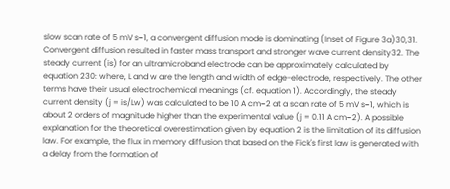slow scan rate of 5 mV s−1, a convergent diffusion mode is dominating (Inset of Figure 3a)30,31. Convergent diffusion resulted in faster mass transport and stronger wave current density32. The steady current (is) for an ultramicroband electrode can be approximately calculated by equation 230: where, L and w are the length and width of edge-electrode, respectively. The other terms have their usual electrochemical meanings (cf. equation 1). Accordingly, the steady current density (j = is/Lw) was calculated to be 10 A cm−2 at a scan rate of 5 mV s−1, which is about 2 orders of magnitude higher than the experimental value (j = 0.11 A cm−2). A possible explanation for the theoretical overestimation given by equation 2 is the limitation of its diffusion law. For example, the flux in memory diffusion that based on the Fick's first law is generated with a delay from the formation of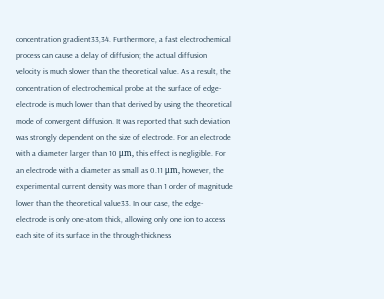concentration gradient33,34. Furthermore, a fast electrochemical process can cause a delay of diffusion; the actual diffusion velocity is much slower than the theoretical value. As a result, the concentration of electrochemical probe at the surface of edge-electrode is much lower than that derived by using the theoretical mode of convergent diffusion. It was reported that such deviation was strongly dependent on the size of electrode. For an electrode with a diameter larger than 10 μm, this effect is negligible. For an electrode with a diameter as small as 0.11 μm, however, the experimental current density was more than 1 order of magnitude lower than the theoretical value33. In our case, the edge-electrode is only one-atom thick, allowing only one ion to access each site of its surface in the through-thickness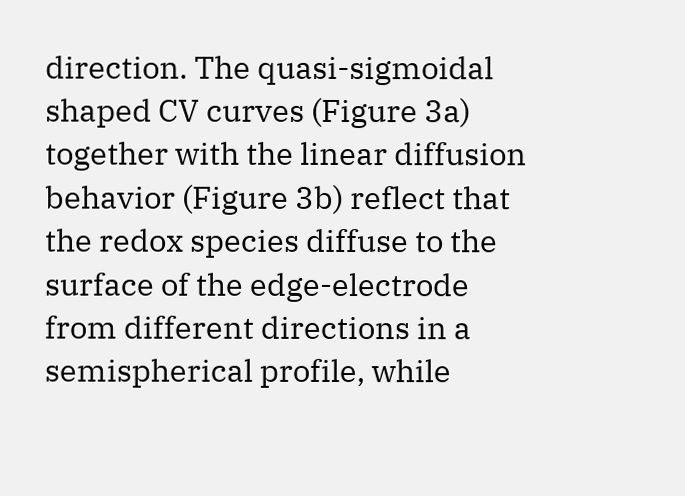direction. The quasi-sigmoidal shaped CV curves (Figure 3a) together with the linear diffusion behavior (Figure 3b) reflect that the redox species diffuse to the surface of the edge-electrode from different directions in a semispherical profile, while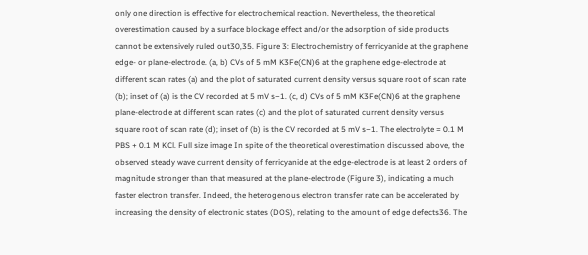only one direction is effective for electrochemical reaction. Nevertheless, the theoretical overestimation caused by a surface blockage effect and/or the adsorption of side products cannot be extensively ruled out30,35. Figure 3: Electrochemistry of ferricyanide at the graphene edge- or plane-electrode. (a, b) CVs of 5 mM K3Fe(CN)6 at the graphene edge-electrode at different scan rates (a) and the plot of saturated current density versus square root of scan rate (b); inset of (a) is the CV recorded at 5 mV s−1. (c, d) CVs of 5 mM K3Fe(CN)6 at the graphene plane-electrode at different scan rates (c) and the plot of saturated current density versus square root of scan rate (d); inset of (b) is the CV recorded at 5 mV s−1. The electrolyte = 0.1 M PBS + 0.1 M KCl. Full size image In spite of the theoretical overestimation discussed above, the observed steady wave current density of ferricyanide at the edge-electrode is at least 2 orders of magnitude stronger than that measured at the plane-electrode (Figure 3), indicating a much faster electron transfer. Indeed, the heterogenous electron transfer rate can be accelerated by increasing the density of electronic states (DOS), relating to the amount of edge defects36. The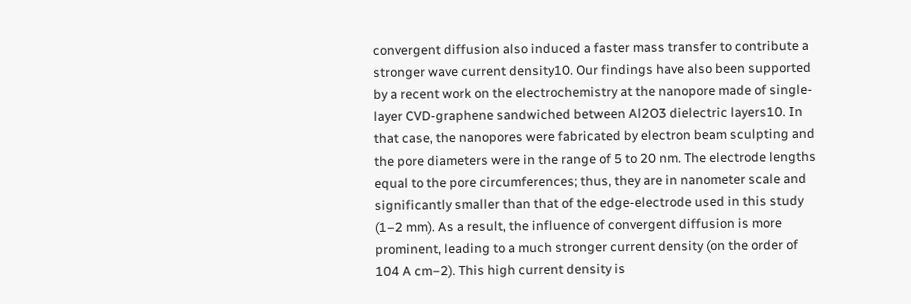convergent diffusion also induced a faster mass transfer to contribute a stronger wave current density10. Our findings have also been supported by a recent work on the electrochemistry at the nanopore made of single-layer CVD-graphene sandwiched between Al2O3 dielectric layers10. In that case, the nanopores were fabricated by electron beam sculpting and the pore diameters were in the range of 5 to 20 nm. The electrode lengths equal to the pore circumferences; thus, they are in nanometer scale and significantly smaller than that of the edge-electrode used in this study (1–2 mm). As a result, the influence of convergent diffusion is more prominent, leading to a much stronger current density (on the order of 104 A cm−2). This high current density is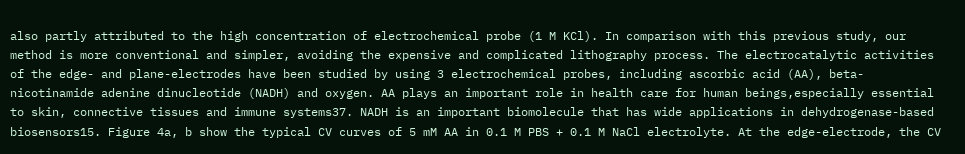also partly attributed to the high concentration of electrochemical probe (1 M KCl). In comparison with this previous study, our method is more conventional and simpler, avoiding the expensive and complicated lithography process. The electrocatalytic activities of the edge- and plane-electrodes have been studied by using 3 electrochemical probes, including ascorbic acid (AA), beta-nicotinamide adenine dinucleotide (NADH) and oxygen. AA plays an important role in health care for human beings,especially essential to skin, connective tissues and immune systems37. NADH is an important biomolecule that has wide applications in dehydrogenase-based biosensors15. Figure 4a, b show the typical CV curves of 5 mM AA in 0.1 M PBS + 0.1 M NaCl electrolyte. At the edge-electrode, the CV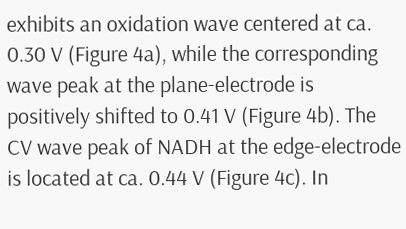exhibits an oxidation wave centered at ca. 0.30 V (Figure 4a), while the corresponding wave peak at the plane-electrode is positively shifted to 0.41 V (Figure 4b). The CV wave peak of NADH at the edge-electrode is located at ca. 0.44 V (Figure 4c). In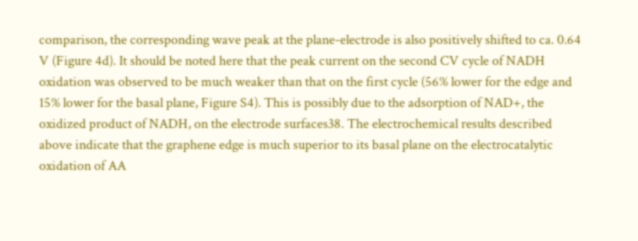comparison, the corresponding wave peak at the plane-electrode is also positively shifted to ca. 0.64 V (Figure 4d). It should be noted here that the peak current on the second CV cycle of NADH oxidation was observed to be much weaker than that on the first cycle (56% lower for the edge and 15% lower for the basal plane, Figure S4). This is possibly due to the adsorption of NAD+, the oxidized product of NADH, on the electrode surfaces38. The electrochemical results described above indicate that the graphene edge is much superior to its basal plane on the electrocatalytic oxidation of AA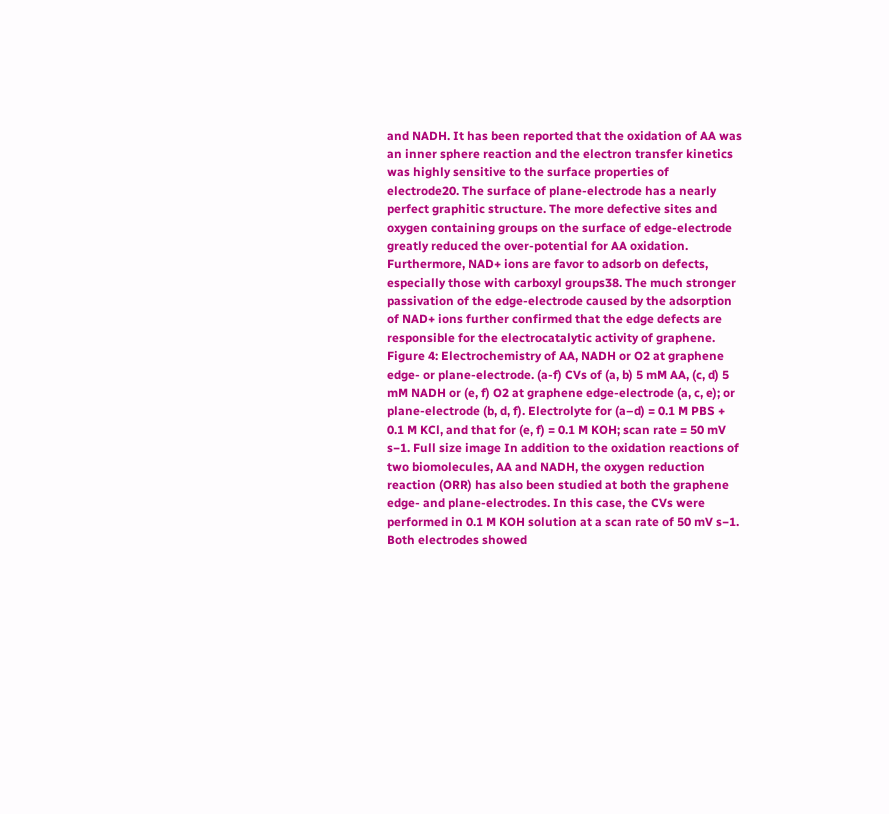and NADH. It has been reported that the oxidation of AA was an inner sphere reaction and the electron transfer kinetics was highly sensitive to the surface properties of electrode20. The surface of plane-electrode has a nearly perfect graphitic structure. The more defective sites and oxygen containing groups on the surface of edge-electrode greatly reduced the over-potential for AA oxidation. Furthermore, NAD+ ions are favor to adsorb on defects, especially those with carboxyl groups38. The much stronger passivation of the edge-electrode caused by the adsorption of NAD+ ions further confirmed that the edge defects are responsible for the electrocatalytic activity of graphene. Figure 4: Electrochemistry of AA, NADH or O2 at graphene edge- or plane-electrode. (a-f) CVs of (a, b) 5 mM AA, (c, d) 5 mM NADH or (e, f) O2 at graphene edge-electrode (a, c, e); or plane-electrode (b, d, f). Electrolyte for (a–d) = 0.1 M PBS + 0.1 M KCl, and that for (e, f) = 0.1 M KOH; scan rate = 50 mV s−1. Full size image In addition to the oxidation reactions of two biomolecules, AA and NADH, the oxygen reduction reaction (ORR) has also been studied at both the graphene edge- and plane-electrodes. In this case, the CVs were performed in 0.1 M KOH solution at a scan rate of 50 mV s−1. Both electrodes showed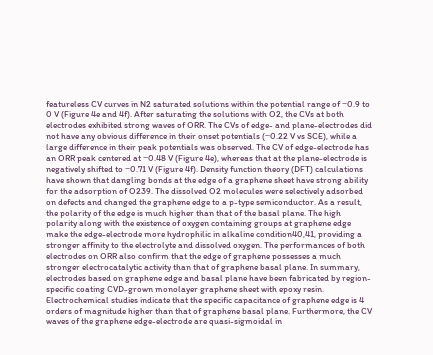featureless CV curves in N2 saturated solutions within the potential range of −0.9 to 0 V (Figure 4e and 4f). After saturating the solutions with O2, the CVs at both electrodes exhibited strong waves of ORR. The CVs of edge- and plane-electrodes did not have any obvious difference in their onset potentials (−0.22 V vs SCE), while a large difference in their peak potentials was observed. The CV of edge-electrode has an ORR peak centered at −0.48 V (Figure 4e), whereas that at the plane-electrode is negatively shifted to −0.71 V (Figure 4f). Density function theory (DFT) calculations have shown that dangling bonds at the edge of a graphene sheet have strong ability for the adsorption of O239. The dissolved O2 molecules were selectively adsorbed on defects and changed the graphene edge to a p-type semiconductor. As a result, the polarity of the edge is much higher than that of the basal plane. The high polarity along with the existence of oxygen containing groups at graphene edge make the edge-electrode more hydrophilic in alkaline condition40,41, providing a stronger affinity to the electrolyte and dissolved oxygen. The performances of both electrodes on ORR also confirm that the edge of graphene possesses a much stronger electrocatalytic activity than that of graphene basal plane. In summary, electrodes based on graphene edge and basal plane have been fabricated by region-specific coating CVD-grown monolayer graphene sheet with epoxy resin. Electrochemical studies indicate that the specific capacitance of graphene edge is 4 orders of magnitude higher than that of graphene basal plane. Furthermore, the CV waves of the graphene edge-electrode are quasi-sigmoidal in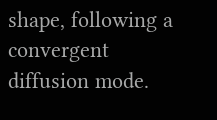shape, following a convergent diffusion mode.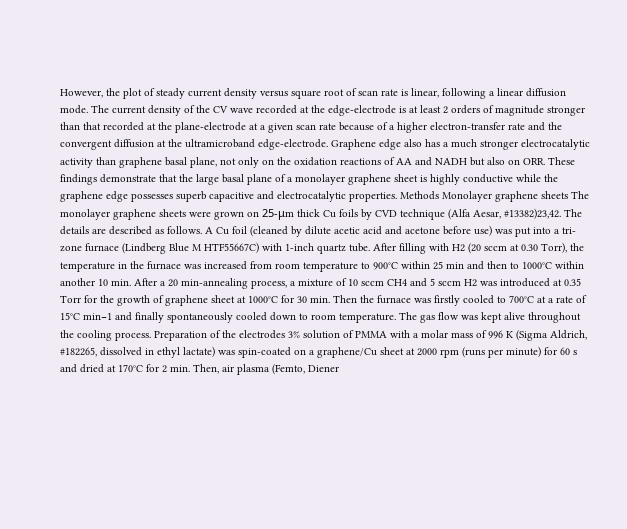However, the plot of steady current density versus square root of scan rate is linear, following a linear diffusion mode. The current density of the CV wave recorded at the edge-electrode is at least 2 orders of magnitude stronger than that recorded at the plane-electrode at a given scan rate because of a higher electron-transfer rate and the convergent diffusion at the ultramicroband edge-electrode. Graphene edge also has a much stronger electrocatalytic activity than graphene basal plane, not only on the oxidation reactions of AA and NADH but also on ORR. These findings demonstrate that the large basal plane of a monolayer graphene sheet is highly conductive while the graphene edge possesses superb capacitive and electrocatalytic properties. Methods Monolayer graphene sheets The monolayer graphene sheets were grown on 25-μm thick Cu foils by CVD technique (Alfa Aesar, #13382)23,42. The details are described as follows. A Cu foil (cleaned by dilute acetic acid and acetone before use) was put into a tri-zone furnace (Lindberg Blue M HTF55667C) with 1-inch quartz tube. After filling with H2 (20 sccm at 0.30 Torr), the temperature in the furnace was increased from room temperature to 900°C within 25 min and then to 1000°C within another 10 min. After a 20 min-annealing process, a mixture of 10 sccm CH4 and 5 sccm H2 was introduced at 0.35 Torr for the growth of graphene sheet at 1000°C for 30 min. Then the furnace was firstly cooled to 700°C at a rate of 15°C min−1 and finally spontaneously cooled down to room temperature. The gas flow was kept alive throughout the cooling process. Preparation of the electrodes 3% solution of PMMA with a molar mass of 996 K (Sigma Aldrich, #182265, dissolved in ethyl lactate) was spin-coated on a graphene/Cu sheet at 2000 rpm (runs per minute) for 60 s and dried at 170°C for 2 min. Then, air plasma (Femto, Diener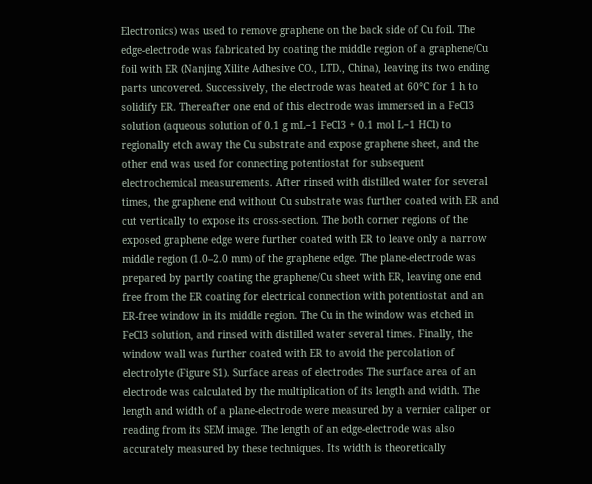Electronics) was used to remove graphene on the back side of Cu foil. The edge-electrode was fabricated by coating the middle region of a graphene/Cu foil with ER (Nanjing Xilite Adhesive CO., LTD., China), leaving its two ending parts uncovered. Successively, the electrode was heated at 60°C for 1 h to solidify ER. Thereafter one end of this electrode was immersed in a FeCl3 solution (aqueous solution of 0.1 g mL−1 FeCl3 + 0.1 mol L−1 HCl) to regionally etch away the Cu substrate and expose graphene sheet, and the other end was used for connecting potentiostat for subsequent electrochemical measurements. After rinsed with distilled water for several times, the graphene end without Cu substrate was further coated with ER and cut vertically to expose its cross-section. The both corner regions of the exposed graphene edge were further coated with ER to leave only a narrow middle region (1.0–2.0 mm) of the graphene edge. The plane-electrode was prepared by partly coating the graphene/Cu sheet with ER, leaving one end free from the ER coating for electrical connection with potentiostat and an ER-free window in its middle region. The Cu in the window was etched in FeCl3 solution, and rinsed with distilled water several times. Finally, the window wall was further coated with ER to avoid the percolation of electrolyte (Figure S1). Surface areas of electrodes The surface area of an electrode was calculated by the multiplication of its length and width. The length and width of a plane-electrode were measured by a vernier caliper or reading from its SEM image. The length of an edge-electrode was also accurately measured by these techniques. Its width is theoretically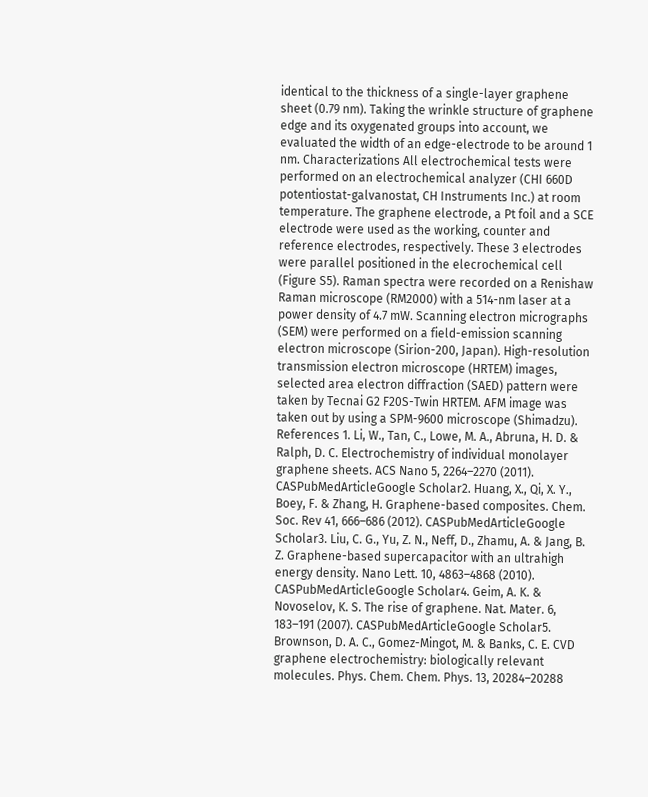identical to the thickness of a single-layer graphene sheet (0.79 nm). Taking the wrinkle structure of graphene edge and its oxygenated groups into account, we evaluated the width of an edge-electrode to be around 1 nm. Characterizations All electrochemical tests were performed on an electrochemical analyzer (CHI 660D potentiostat-galvanostat, CH Instruments Inc.) at room temperature. The graphene electrode, a Pt foil and a SCE electrode were used as the working, counter and reference electrodes, respectively. These 3 electrodes were parallel positioned in the elecrochemical cell (Figure S5). Raman spectra were recorded on a Renishaw Raman microscope (RM2000) with a 514-nm laser at a power density of 4.7 mW. Scanning electron micrographs (SEM) were performed on a field-emission scanning electron microscope (Sirion-200, Japan). High-resolution transmission electron microscope (HRTEM) images, selected area electron diffraction (SAED) pattern were taken by Tecnai G2 F20S-Twin HRTEM. AFM image was taken out by using a SPM-9600 microscope (Shimadzu). References 1. Li, W., Tan, C., Lowe, M. A., Abruna, H. D. & Ralph, D. C. Electrochemistry of individual monolayer graphene sheets. ACS Nano 5, 2264–2270 (2011). CASPubMedArticleGoogle Scholar2. Huang, X., Qi, X. Y., Boey, F. & Zhang, H. Graphene-based composites. Chem. Soc. Rev 41, 666–686 (2012). CASPubMedArticleGoogle Scholar3. Liu, C. G., Yu, Z. N., Neff, D., Zhamu, A. & Jang, B. Z. Graphene-based supercapacitor with an ultrahigh energy density. Nano Lett. 10, 4863–4868 (2010). CASPubMedArticleGoogle Scholar4. Geim, A. K. & Novoselov, K. S. The rise of graphene. Nat. Mater. 6, 183–191 (2007). CASPubMedArticleGoogle Scholar5. Brownson, D. A. C., Gomez-Mingot, M. & Banks, C. E. CVD graphene electrochemistry: biologically relevant molecules. Phys. Chem. Chem. Phys. 13, 20284–20288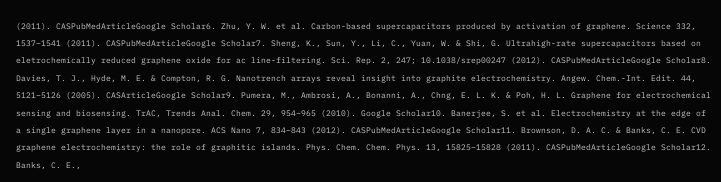(2011). CASPubMedArticleGoogle Scholar6. Zhu, Y. W. et al. Carbon-based supercapacitors produced by activation of graphene. Science 332, 1537–1541 (2011). CASPubMedArticleGoogle Scholar7. Sheng, K., Sun, Y., Li, C., Yuan, W. & Shi, G. Ultrahigh-rate supercapacitors based on eletrochemically reduced graphene oxide for ac line-filtering. Sci. Rep. 2, 247; 10.1038/srep00247 (2012). CASPubMedArticleGoogle Scholar8. Davies, T. J., Hyde, M. E. & Compton, R. G. Nanotrench arrays reveal insight into graphite electrochemistry. Angew. Chem.-Int. Edit. 44, 5121–5126 (2005). CASArticleGoogle Scholar9. Pumera, M., Ambrosi, A., Bonanni, A., Chng, E. L. K. & Poh, H. L. Graphene for electrochemical sensing and biosensing. TrAC, Trends Anal. Chem. 29, 954–965 (2010). Google Scholar10. Banerjee, S. et al. Electrochemistry at the edge of a single graphene layer in a nanopore. ACS Nano 7, 834–843 (2012). CASPubMedArticleGoogle Scholar11. Brownson, D. A. C. & Banks, C. E. CVD graphene electrochemistry: the role of graphitic islands. Phys. Chem. Chem. Phys. 13, 15825–15828 (2011). CASPubMedArticleGoogle Scholar12. Banks, C. E.,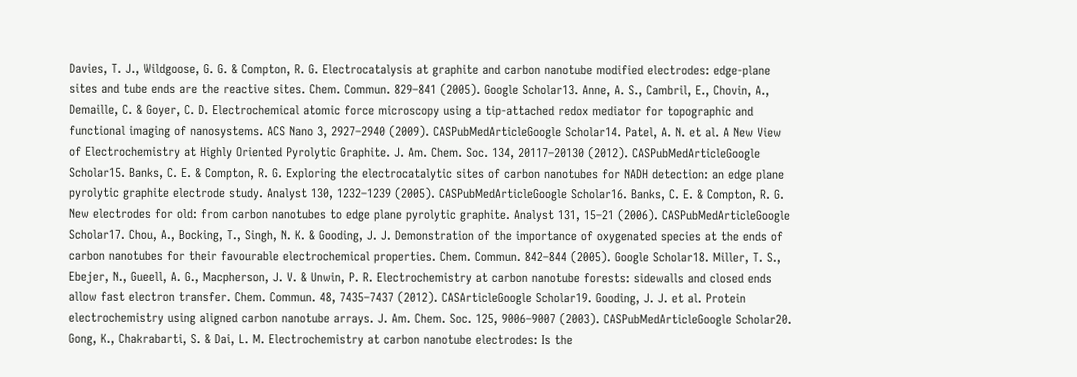Davies, T. J., Wildgoose, G. G. & Compton, R. G. Electrocatalysis at graphite and carbon nanotube modified electrodes: edge-plane sites and tube ends are the reactive sites. Chem. Commun. 829–841 (2005). Google Scholar13. Anne, A. S., Cambril, E., Chovin, A., Demaille, C. & Goyer, C. D. Electrochemical atomic force microscopy using a tip-attached redox mediator for topographic and functional imaging of nanosystems. ACS Nano 3, 2927–2940 (2009). CASPubMedArticleGoogle Scholar14. Patel, A. N. et al. A New View of Electrochemistry at Highly Oriented Pyrolytic Graphite. J. Am. Chem. Soc. 134, 20117–20130 (2012). CASPubMedArticleGoogle Scholar15. Banks, C. E. & Compton, R. G. Exploring the electrocatalytic sites of carbon nanotubes for NADH detection: an edge plane pyrolytic graphite electrode study. Analyst 130, 1232–1239 (2005). CASPubMedArticleGoogle Scholar16. Banks, C. E. & Compton, R. G. New electrodes for old: from carbon nanotubes to edge plane pyrolytic graphite. Analyst 131, 15–21 (2006). CASPubMedArticleGoogle Scholar17. Chou, A., Bocking, T., Singh, N. K. & Gooding, J. J. Demonstration of the importance of oxygenated species at the ends of carbon nanotubes for their favourable electrochemical properties. Chem. Commun. 842–844 (2005). Google Scholar18. Miller, T. S., Ebejer, N., Gueell, A. G., Macpherson, J. V. & Unwin, P. R. Electrochemistry at carbon nanotube forests: sidewalls and closed ends allow fast electron transfer. Chem. Commun. 48, 7435–7437 (2012). CASArticleGoogle Scholar19. Gooding, J. J. et al. Protein electrochemistry using aligned carbon nanotube arrays. J. Am. Chem. Soc. 125, 9006–9007 (2003). CASPubMedArticleGoogle Scholar20. Gong, K., Chakrabarti, S. & Dai, L. M. Electrochemistry at carbon nanotube electrodes: Is the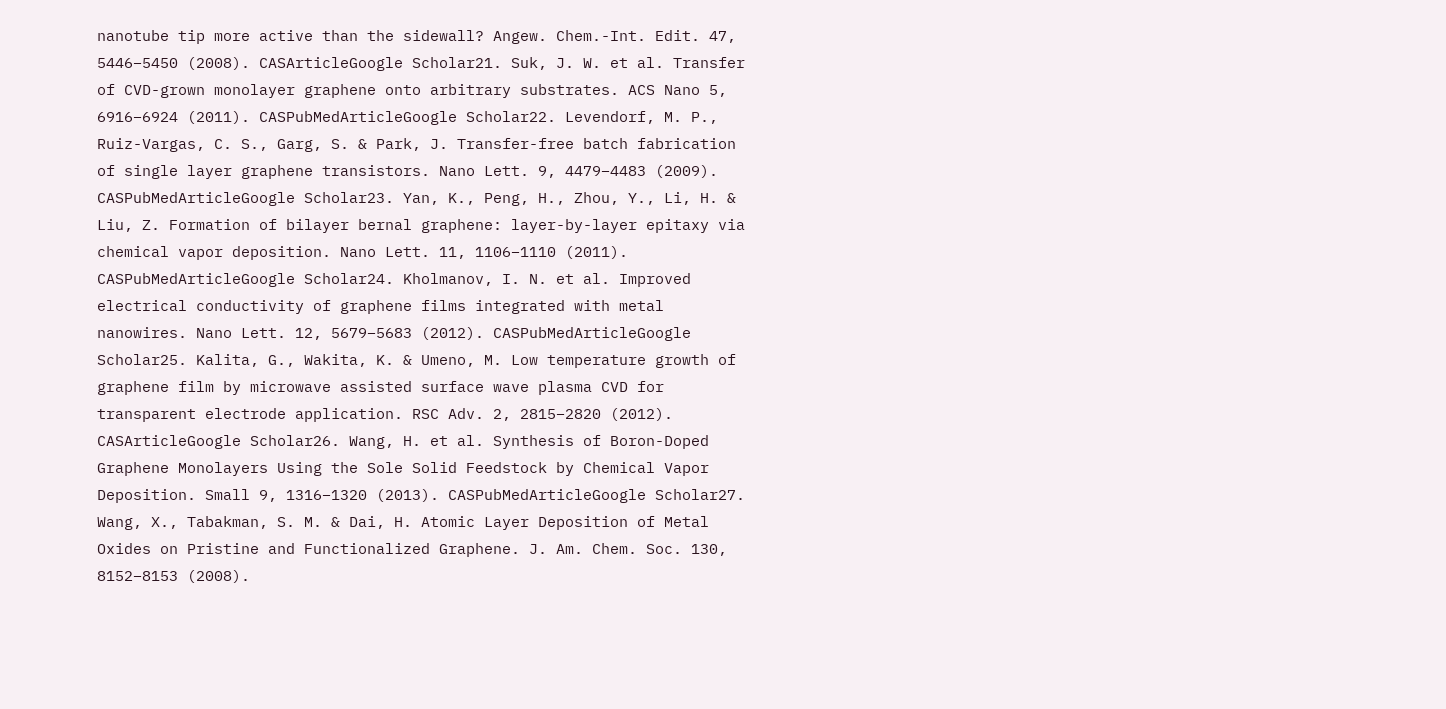nanotube tip more active than the sidewall? Angew. Chem.-Int. Edit. 47, 5446–5450 (2008). CASArticleGoogle Scholar21. Suk, J. W. et al. Transfer of CVD-grown monolayer graphene onto arbitrary substrates. ACS Nano 5, 6916–6924 (2011). CASPubMedArticleGoogle Scholar22. Levendorf, M. P., Ruiz-Vargas, C. S., Garg, S. & Park, J. Transfer-free batch fabrication of single layer graphene transistors. Nano Lett. 9, 4479–4483 (2009). CASPubMedArticleGoogle Scholar23. Yan, K., Peng, H., Zhou, Y., Li, H. & Liu, Z. Formation of bilayer bernal graphene: layer-by-layer epitaxy via chemical vapor deposition. Nano Lett. 11, 1106–1110 (2011). CASPubMedArticleGoogle Scholar24. Kholmanov, I. N. et al. Improved electrical conductivity of graphene films integrated with metal nanowires. Nano Lett. 12, 5679–5683 (2012). CASPubMedArticleGoogle Scholar25. Kalita, G., Wakita, K. & Umeno, M. Low temperature growth of graphene film by microwave assisted surface wave plasma CVD for transparent electrode application. RSC Adv. 2, 2815–2820 (2012). CASArticleGoogle Scholar26. Wang, H. et al. Synthesis of Boron-Doped Graphene Monolayers Using the Sole Solid Feedstock by Chemical Vapor Deposition. Small 9, 1316–1320 (2013). CASPubMedArticleGoogle Scholar27. Wang, X., Tabakman, S. M. & Dai, H. Atomic Layer Deposition of Metal Oxides on Pristine and Functionalized Graphene. J. Am. Chem. Soc. 130, 8152–8153 (2008).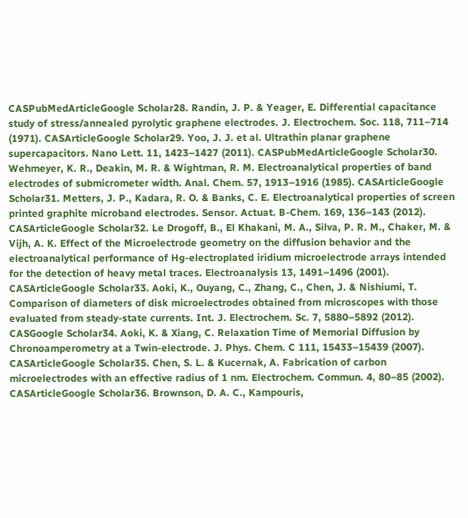CASPubMedArticleGoogle Scholar28. Randin, J. P. & Yeager, E. Differential capacitance study of stress/annealed pyrolytic graphene electrodes. J. Electrochem. Soc. 118, 711–714 (1971). CASArticleGoogle Scholar29. Yoo, J. J. et al. Ultrathin planar graphene supercapacitors. Nano Lett. 11, 1423–1427 (2011). CASPubMedArticleGoogle Scholar30. Wehmeyer, K. R., Deakin, M. R. & Wightman, R. M. Electroanalytical properties of band electrodes of submicrometer width. Anal. Chem. 57, 1913–1916 (1985). CASArticleGoogle Scholar31. Metters, J. P., Kadara, R. O. & Banks, C. E. Electroanalytical properties of screen printed graphite microband electrodes. Sensor. Actuat. B-Chem. 169, 136–143 (2012). CASArticleGoogle Scholar32. Le Drogoff, B., El Khakani, M. A., Silva, P. R. M., Chaker, M. & Vijh, A. K. Effect of the Microelectrode geometry on the diffusion behavior and the electroanalytical performance of Hg-electroplated iridium microelectrode arrays intended for the detection of heavy metal traces. Electroanalysis 13, 1491–1496 (2001). CASArticleGoogle Scholar33. Aoki, K., Ouyang, C., Zhang, C., Chen, J. & Nishiumi, T. Comparison of diameters of disk microelectrodes obtained from microscopes with those evaluated from steady-state currents. Int. J. Electrochem. Sc. 7, 5880–5892 (2012). CASGoogle Scholar34. Aoki, K. & Xiang, C. Relaxation Time of Memorial Diffusion by Chronoamperometry at a Twin-electrode. J. Phys. Chem. C 111, 15433–15439 (2007). CASArticleGoogle Scholar35. Chen, S. L. & Kucernak, A. Fabrication of carbon microelectrodes with an effective radius of 1 nm. Electrochem. Commun. 4, 80–85 (2002). CASArticleGoogle Scholar36. Brownson, D. A. C., Kampouris,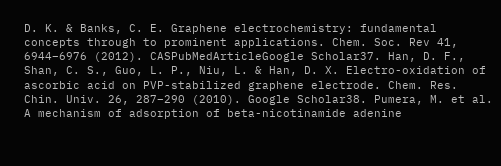D. K. & Banks, C. E. Graphene electrochemistry: fundamental concepts through to prominent applications. Chem. Soc. Rev 41, 6944–6976 (2012). CASPubMedArticleGoogle Scholar37. Han, D. F., Shan, C. S., Guo, L. P., Niu, L. & Han, D. X. Electro-oxidation of ascorbic acid on PVP-stabilized graphene electrode. Chem. Res. Chin. Univ. 26, 287–290 (2010). Google Scholar38. Pumera, M. et al. A mechanism of adsorption of beta-nicotinamide adenine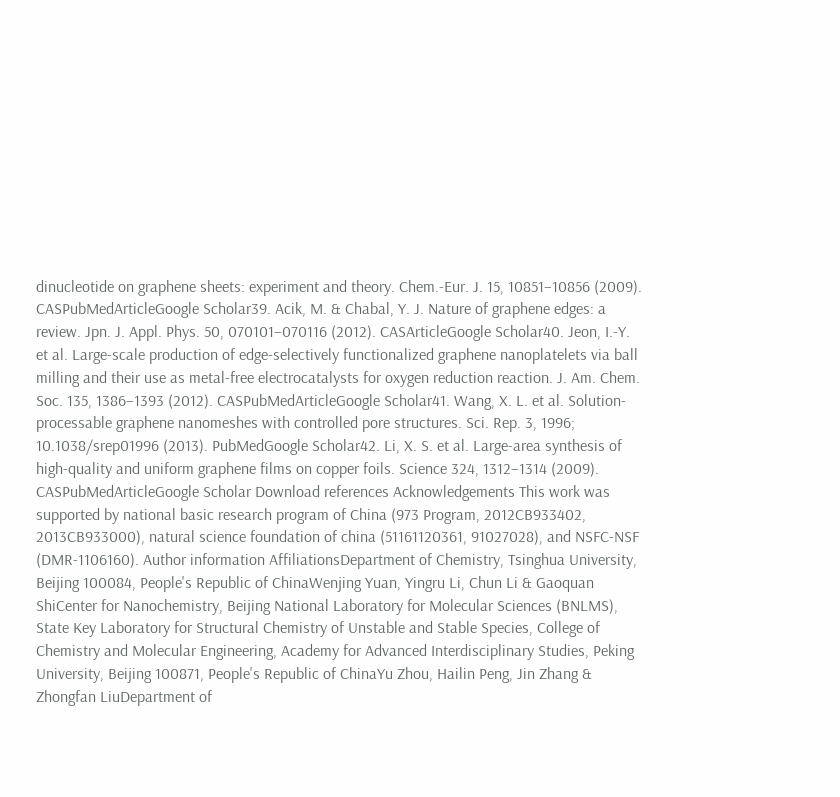dinucleotide on graphene sheets: experiment and theory. Chem.-Eur. J. 15, 10851–10856 (2009). CASPubMedArticleGoogle Scholar39. Acik, M. & Chabal, Y. J. Nature of graphene edges: a review. Jpn. J. Appl. Phys. 50, 070101–070116 (2012). CASArticleGoogle Scholar40. Jeon, I.-Y. et al. Large-scale production of edge-selectively functionalized graphene nanoplatelets via ball milling and their use as metal-free electrocatalysts for oxygen reduction reaction. J. Am. Chem. Soc. 135, 1386–1393 (2012). CASPubMedArticleGoogle Scholar41. Wang, X. L. et al. Solution-processable graphene nanomeshes with controlled pore structures. Sci. Rep. 3, 1996; 10.1038/srep01996 (2013). PubMedGoogle Scholar42. Li, X. S. et al. Large-area synthesis of high-quality and uniform graphene films on copper foils. Science 324, 1312–1314 (2009). CASPubMedArticleGoogle Scholar Download references Acknowledgements This work was supported by national basic research program of China (973 Program, 2012CB933402, 2013CB933000), natural science foundation of china (51161120361, 91027028), and NSFC-NSF (DMR-1106160). Author information AffiliationsDepartment of Chemistry, Tsinghua University, Beijing 100084, People's Republic of ChinaWenjing Yuan, Yingru Li, Chun Li & Gaoquan ShiCenter for Nanochemistry, Beijing National Laboratory for Molecular Sciences (BNLMS), State Key Laboratory for Structural Chemistry of Unstable and Stable Species, College of Chemistry and Molecular Engineering, Academy for Advanced Interdisciplinary Studies, Peking University, Beijing 100871, People's Republic of ChinaYu Zhou, Hailin Peng, Jin Zhang & Zhongfan LiuDepartment of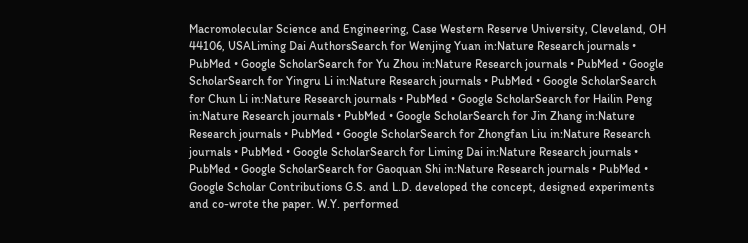Macromolecular Science and Engineering, Case Western Reserve University, Cleveland, OH 44106, USALiming Dai AuthorsSearch for Wenjing Yuan in:Nature Research journals • PubMed • Google ScholarSearch for Yu Zhou in:Nature Research journals • PubMed • Google ScholarSearch for Yingru Li in:Nature Research journals • PubMed • Google ScholarSearch for Chun Li in:Nature Research journals • PubMed • Google ScholarSearch for Hailin Peng in:Nature Research journals • PubMed • Google ScholarSearch for Jin Zhang in:Nature Research journals • PubMed • Google ScholarSearch for Zhongfan Liu in:Nature Research journals • PubMed • Google ScholarSearch for Liming Dai in:Nature Research journals • PubMed • Google ScholarSearch for Gaoquan Shi in:Nature Research journals • PubMed • Google Scholar Contributions G.S. and L.D. developed the concept, designed experiments and co-wrote the paper. W.Y. performed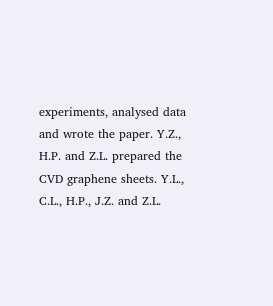experiments, analysed data and wrote the paper. Y.Z., H.P. and Z.L. prepared the CVD graphene sheets. Y.L., C.L., H.P., J.Z. and Z.L.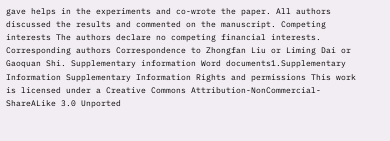gave helps in the experiments and co-wrote the paper. All authors discussed the results and commented on the manuscript. Competing interests The authors declare no competing financial interests. Corresponding authors Correspondence to Zhongfan Liu or Liming Dai or Gaoquan Shi. Supplementary information Word documents1.Supplementary Information Supplementary Information Rights and permissions This work is licensed under a Creative Commons Attribution-NonCommercial-ShareALike 3.0 Unported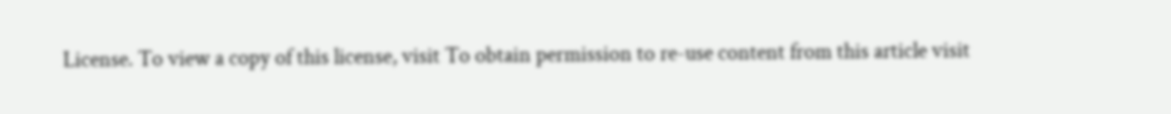License. To view a copy of this license, visit To obtain permission to re-use content from this article visit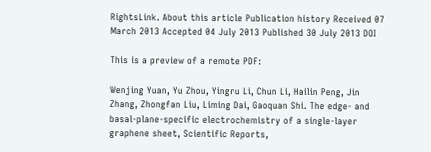RightsLink. About this article Publication history Received 07 March 2013 Accepted 04 July 2013 Published 30 July 2013 DOI

This is a preview of a remote PDF:

Wenjing Yuan, Yu Zhou, Yingru Li, Chun Li, Hailin Peng, Jin Zhang, Zhongfan Liu, Liming Dai, Gaoquan Shi. The edge- and basal-plane-specific electrochemistry of a single-layer graphene sheet, Scientific Reports,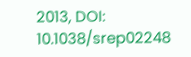2013, DOI: 10.1038/srep02248